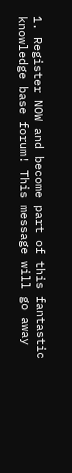1. Register NOW and become part of this fantastic knowledge base forum! This message will go away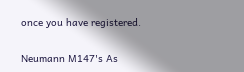once you have registered.

Neumann M147's As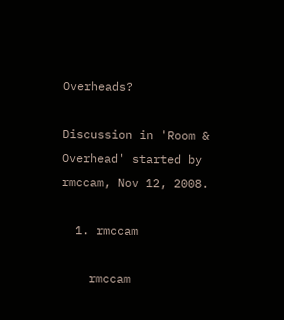Overheads?

Discussion in 'Room & Overhead' started by rmccam, Nov 12, 2008.

  1. rmccam

    rmccam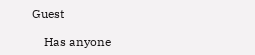Guest

    Has anyone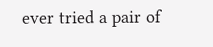ever tried a pair of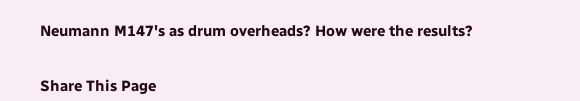Neumann M147's as drum overheads? How were the results?


Share This Page